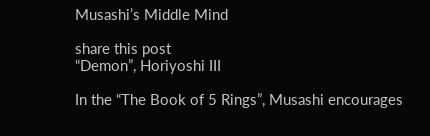Musashi’s Middle Mind

share this post
“Demon”, Horiyoshi III

In the “The Book of 5 Rings”, Musashi encourages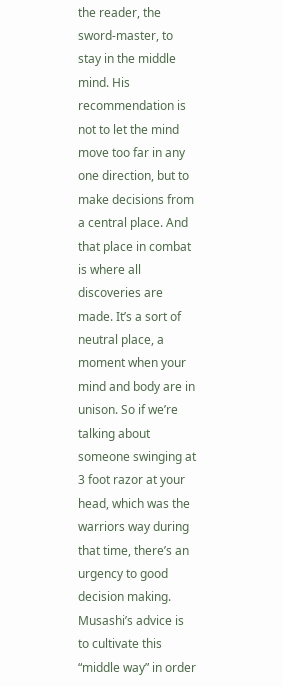the reader, the sword-master, to stay in the middle mind. His recommendation is not to let the mind move too far in any one direction, but to make decisions from a central place. And that place in combat is where all discoveries are made. It’s a sort of neutral place, a moment when your mind and body are in unison. So if we’re talking about someone swinging at 3 foot razor at your head, which was the warriors way during that time, there’s an urgency to good decision making. Musashi’s advice is to cultivate this “middle way” in order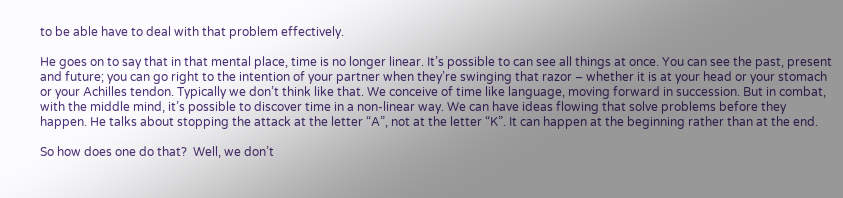to be able have to deal with that problem effectively.

He goes on to say that in that mental place, time is no longer linear. It’s possible to can see all things at once. You can see the past, present and future; you can go right to the intention of your partner when they’re swinging that razor – whether it is at your head or your stomach or your Achilles tendon. Typically we don’t think like that. We conceive of time like language, moving forward in succession. But in combat, with the middle mind, it’s possible to discover time in a non-linear way. We can have ideas flowing that solve problems before they happen. He talks about stopping the attack at the letter “A”, not at the letter “K”. It can happen at the beginning rather than at the end.

So how does one do that?  Well, we don’t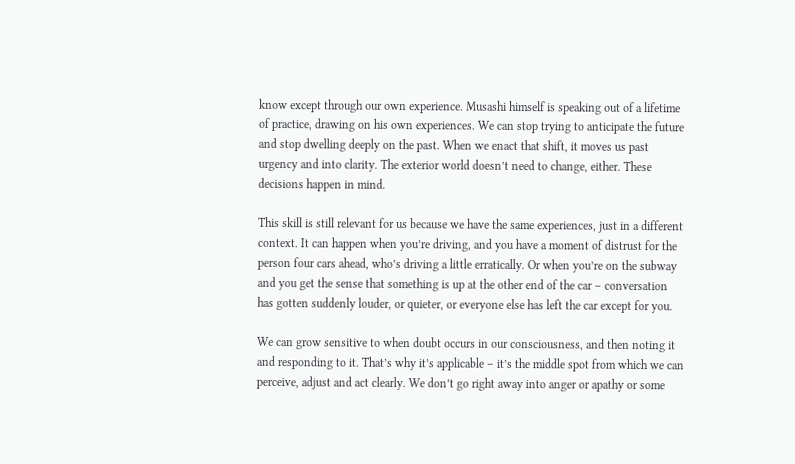know except through our own experience. Musashi himself is speaking out of a lifetime of practice, drawing on his own experiences. We can stop trying to anticipate the future and stop dwelling deeply on the past. When we enact that shift, it moves us past urgency and into clarity. The exterior world doesn’t need to change, either. These decisions happen in mind.

This skill is still relevant for us because we have the same experiences, just in a different context. It can happen when you’re driving, and you have a moment of distrust for the person four cars ahead, who’s driving a little erratically. Or when you’re on the subway and you get the sense that something is up at the other end of the car – conversation has gotten suddenly louder, or quieter, or everyone else has left the car except for you.

We can grow sensitive to when doubt occurs in our consciousness, and then noting it and responding to it. That’s why it’s applicable – it’s the middle spot from which we can perceive, adjust and act clearly. We don’t go right away into anger or apathy or some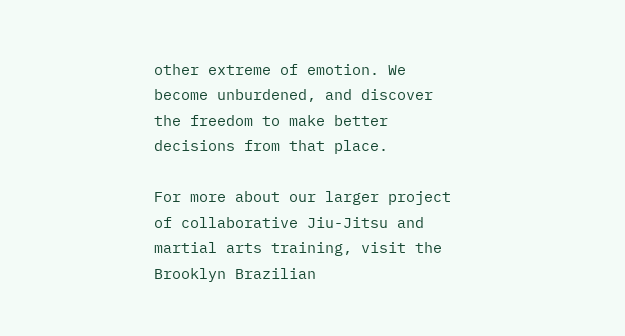other extreme of emotion. We become unburdened, and discover the freedom to make better decisions from that place.

For more about our larger project of collaborative Jiu-Jitsu and martial arts training, visit the Brooklyn Brazilian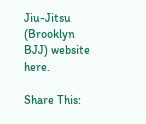Jiu-Jitsu (Brooklyn BJJ) website here.

Share This: